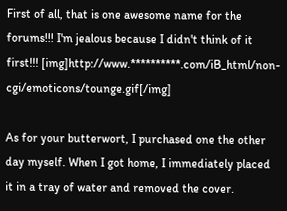First of all, that is one awesome name for the forums!!! I'm jealous because I didn't think of it first!!! [img]http://www.**********.com/iB_html/non-cgi/emoticons/tounge.gif[/img]

As for your butterwort, I purchased one the other day myself. When I got home, I immediately placed it in a tray of water and removed the cover.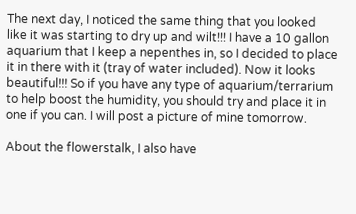The next day, I noticed the same thing that you looked like it was starting to dry up and wilt!!! I have a 10 gallon aquarium that I keep a nepenthes in, so I decided to place it in there with it (tray of water included). Now it looks beautiful!!! So if you have any type of aquarium/terrarium to help boost the humidity, you should try and place it in one if you can. I will post a picture of mine tomorrow.

About the flowerstalk, I also have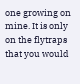one growing on mine. It is only on the flytraps that you would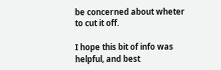be concerned about wheter to cut it off.

I hope this bit of info was helpful, and best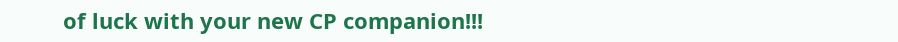of luck with your new CP companion!!!